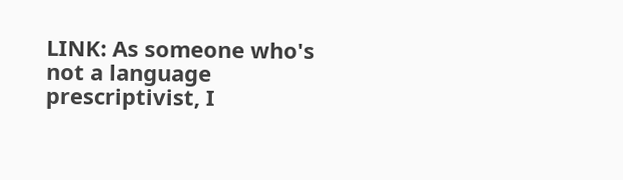LINK: As someone who's not a language prescriptivist, I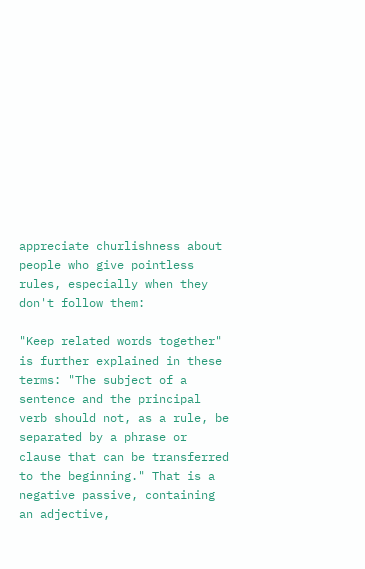appreciate churlishness about people who give pointless rules, especially when they don't follow them:

"Keep related words together" is further explained in these terms: "The subject of a sentence and the principal verb should not, as a rule, be separated by a phrase or clause that can be transferred to the beginning." That is a negative passive, containing an adjective,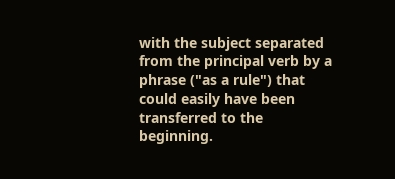with the subject separated from the principal verb by a phrase ("as a rule") that could easily have been transferred to the beginning.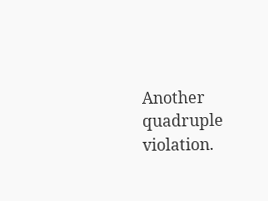Another quadruple violation.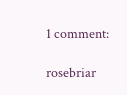1 comment:

rosebriar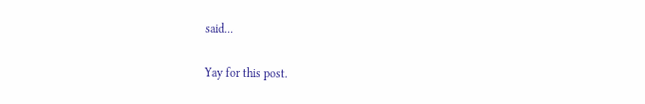said...

Yay for this post.